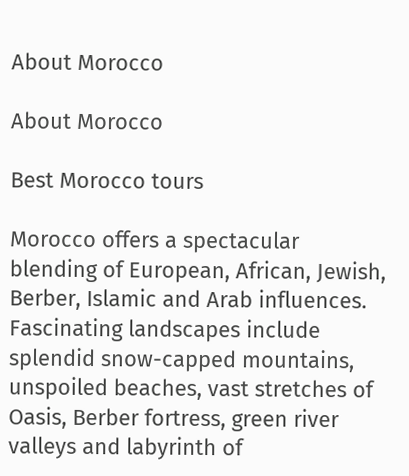About Morocco

About Morocco

Best Morocco tours

Morocco offers a spectacular blending of European, African, Jewish, Berber, Islamic and Arab influences. Fascinating landscapes include splendid snow-capped mountains, unspoiled beaches, vast stretches of Oasis, Berber fortress, green river valleys and labyrinth of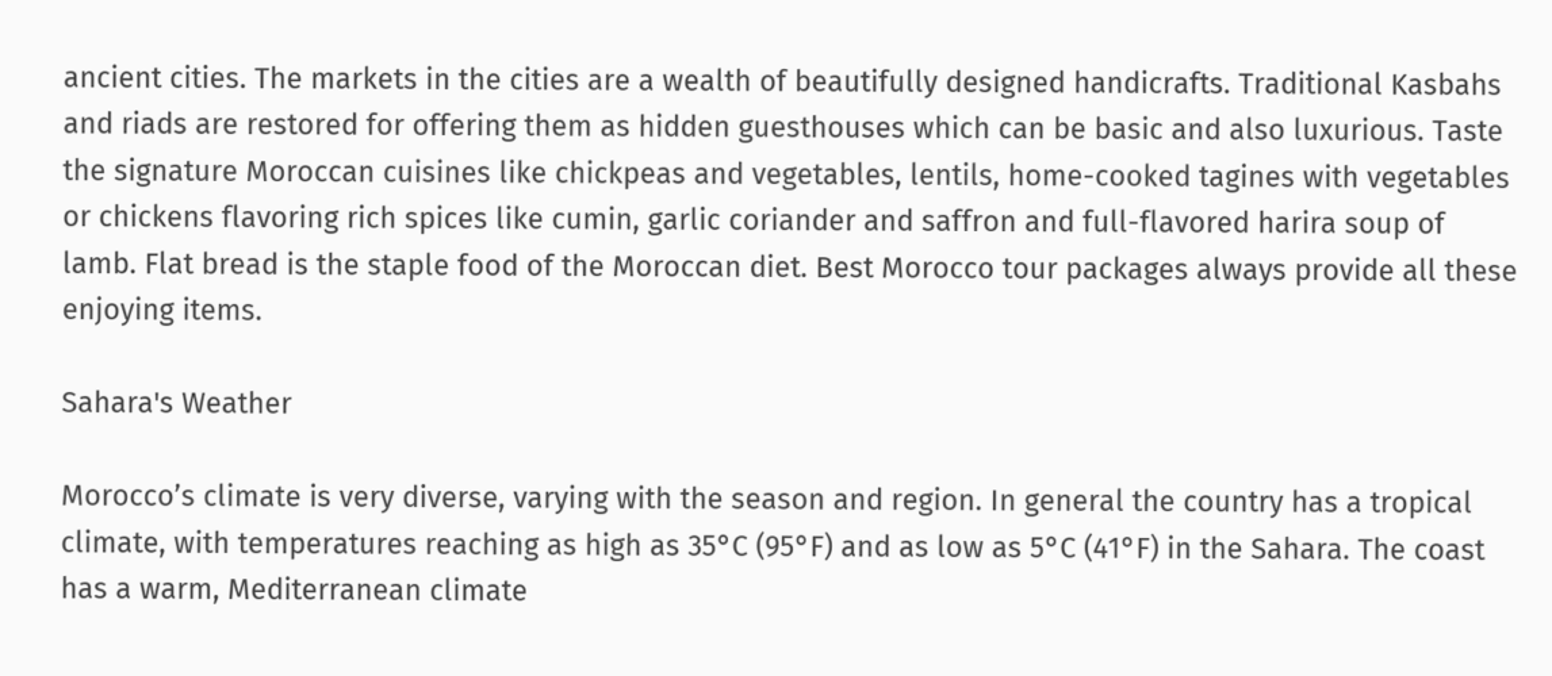ancient cities. The markets in the cities are a wealth of beautifully designed handicrafts. Traditional Kasbahs and riads are restored for offering them as hidden guesthouses which can be basic and also luxurious. Taste the signature Moroccan cuisines like chickpeas and vegetables, lentils, home-cooked tagines with vegetables or chickens flavoring rich spices like cumin, garlic coriander and saffron and full-flavored harira soup of lamb. Flat bread is the staple food of the Moroccan diet. Best Morocco tour packages always provide all these enjoying items.

Sahara's Weather

Morocco’s climate is very diverse, varying with the season and region. In general the country has a tropical climate, with temperatures reaching as high as 35°C (95°F) and as low as 5°C (41°F) in the Sahara. The coast has a warm, Mediterranean climate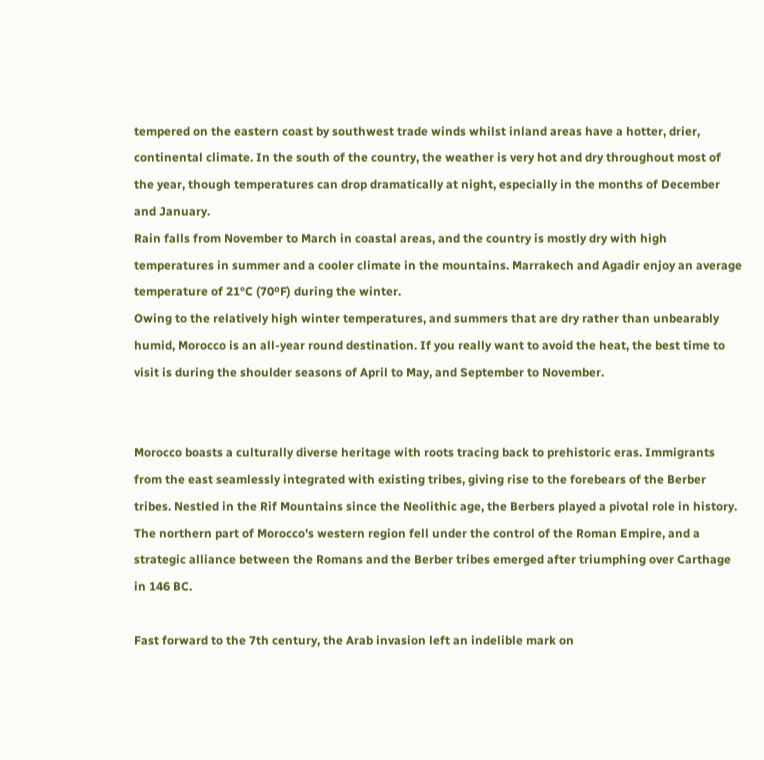tempered on the eastern coast by southwest trade winds whilst inland areas have a hotter, drier, continental climate. In the south of the country, the weather is very hot and dry throughout most of the year, though temperatures can drop dramatically at night, especially in the months of December and January.
Rain falls from November to March in coastal areas, and the country is mostly dry with high temperatures in summer and a cooler climate in the mountains. Marrakech and Agadir enjoy an average temperature of 21°C (70ºF) during the winter.
Owing to the relatively high winter temperatures, and summers that are dry rather than unbearably humid, Morocco is an all-year round destination. If you really want to avoid the heat, the best time to visit is during the shoulder seasons of April to May, and September to November.


Morocco boasts a culturally diverse heritage with roots tracing back to prehistoric eras. Immigrants from the east seamlessly integrated with existing tribes, giving rise to the forebears of the Berber tribes. Nestled in the Rif Mountains since the Neolithic age, the Berbers played a pivotal role in history. The northern part of Morocco's western region fell under the control of the Roman Empire, and a strategic alliance between the Romans and the Berber tribes emerged after triumphing over Carthage in 146 BC.

Fast forward to the 7th century, the Arab invasion left an indelible mark on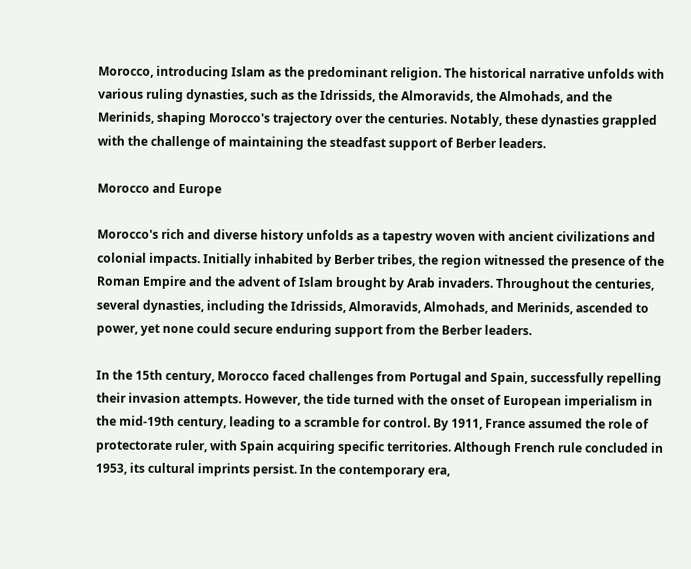Morocco, introducing Islam as the predominant religion. The historical narrative unfolds with various ruling dynasties, such as the Idrissids, the Almoravids, the Almohads, and the Merinids, shaping Morocco's trajectory over the centuries. Notably, these dynasties grappled with the challenge of maintaining the steadfast support of Berber leaders.

Morocco and Europe

Morocco's rich and diverse history unfolds as a tapestry woven with ancient civilizations and colonial impacts. Initially inhabited by Berber tribes, the region witnessed the presence of the Roman Empire and the advent of Islam brought by Arab invaders. Throughout the centuries, several dynasties, including the Idrissids, Almoravids, Almohads, and Merinids, ascended to power, yet none could secure enduring support from the Berber leaders.

In the 15th century, Morocco faced challenges from Portugal and Spain, successfully repelling their invasion attempts. However, the tide turned with the onset of European imperialism in the mid-19th century, leading to a scramble for control. By 1911, France assumed the role of protectorate ruler, with Spain acquiring specific territories. Although French rule concluded in 1953, its cultural imprints persist. In the contemporary era,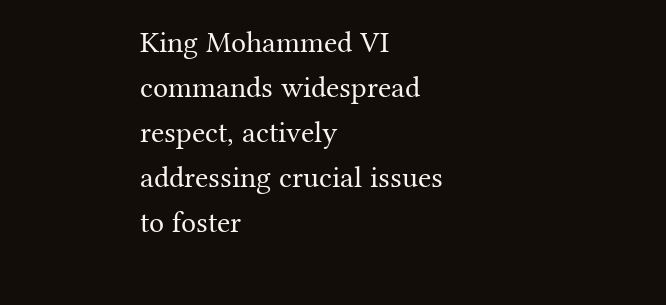King Mohammed VI commands widespread respect, actively addressing crucial issues to foster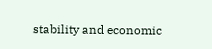stability and economic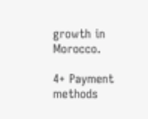growth in Morocco.

4+ Payment methods